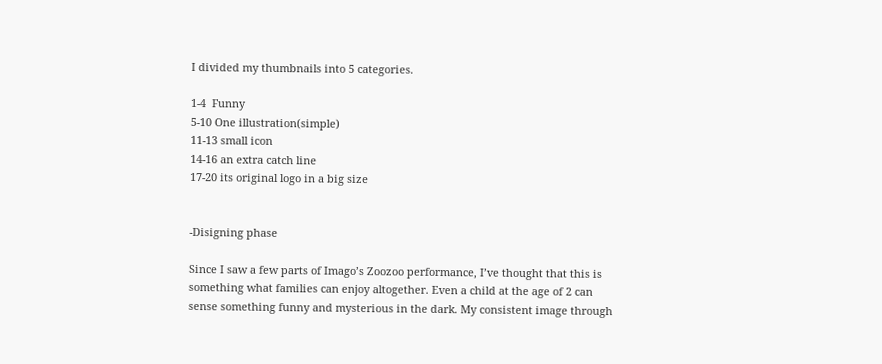I divided my thumbnails into 5 categories.

1-4  Funny
5-10 One illustration(simple)
11-13 small icon
14-16 an extra catch line
17-20 its original logo in a big size


-Disigning phase

Since I saw a few parts of Imago’s Zoozoo performance, I’ve thought that this is something what families can enjoy altogether. Even a child at the age of 2 can sense something funny and mysterious in the dark. My consistent image through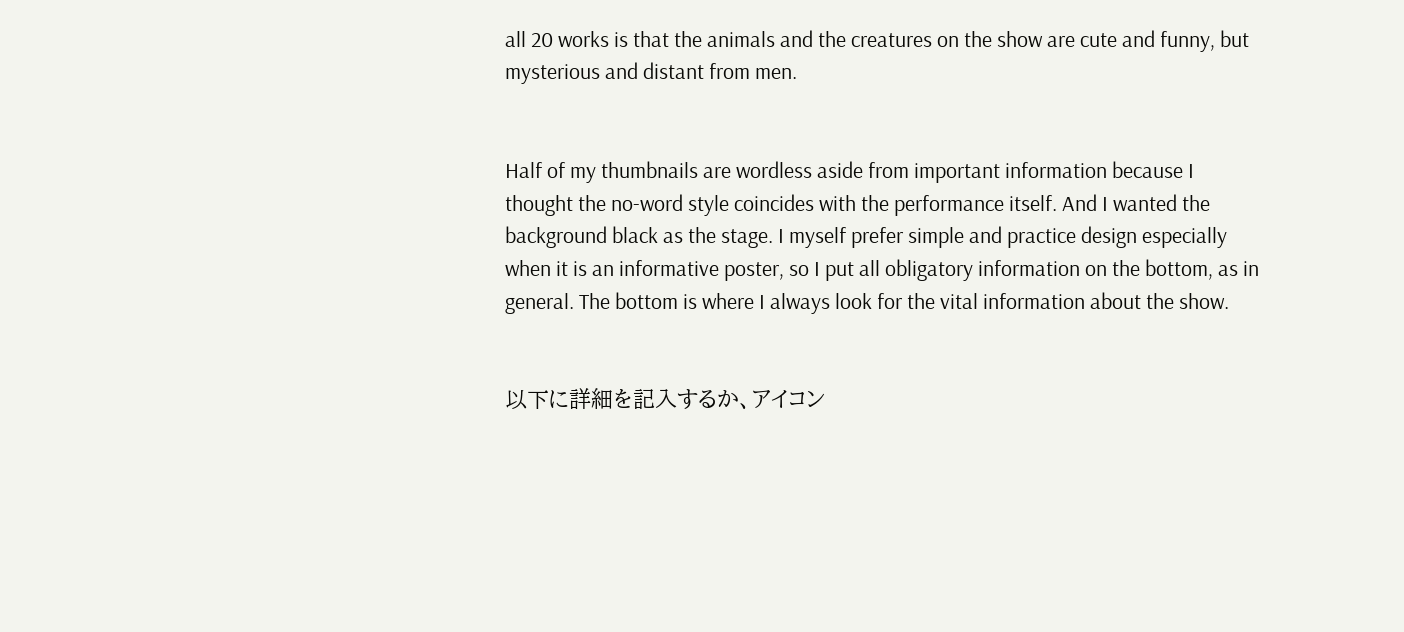all 20 works is that the animals and the creatures on the show are cute and funny, but mysterious and distant from men.


Half of my thumbnails are wordless aside from important information because I thought the no-word style coincides with the performance itself. And I wanted the background black as the stage. I myself prefer simple and practice design especially when it is an informative poster, so I put all obligatory information on the bottom, as in general. The bottom is where I always look for the vital information about the show.


以下に詳細を記入するか、アイコン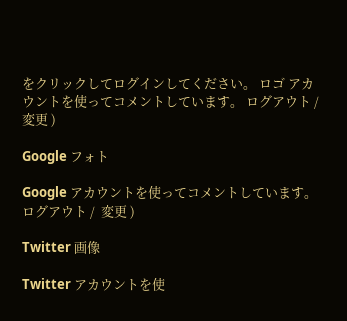をクリックしてログインしてください。 ロゴ アカウントを使ってコメントしています。 ログアウト /  変更 )

Google フォト

Google アカウントを使ってコメントしています。 ログアウト /  変更 )

Twitter 画像

Twitter アカウントを使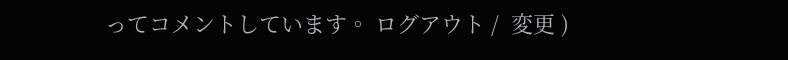ってコメントしています。 ログアウト /  変更 )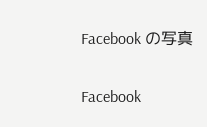Facebook の写真

Facebook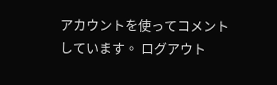アカウントを使ってコメントしています。 ログアウト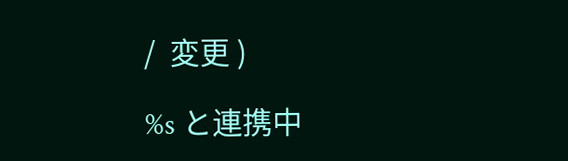/  変更 )

%s と連携中